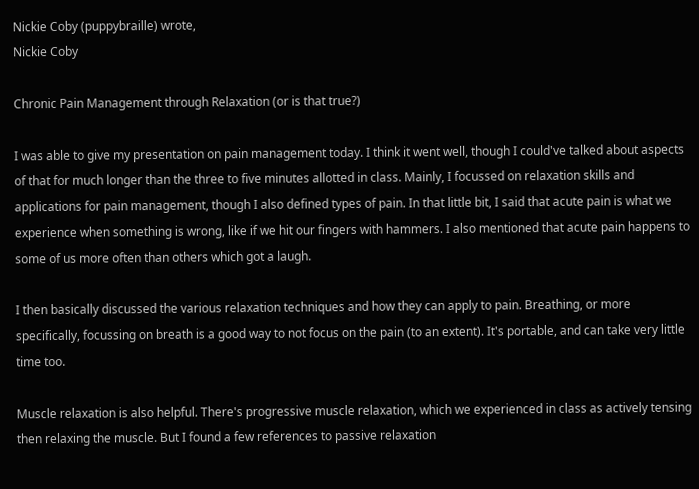Nickie Coby (puppybraille) wrote,
Nickie Coby

Chronic Pain Management through Relaxation (or is that true?)

I was able to give my presentation on pain management today. I think it went well, though I could've talked about aspects of that for much longer than the three to five minutes allotted in class. Mainly, I focussed on relaxation skills and applications for pain management, though I also defined types of pain. In that little bit, I said that acute pain is what we experience when something is wrong, like if we hit our fingers with hammers. I also mentioned that acute pain happens to some of us more often than others which got a laugh.

I then basically discussed the various relaxation techniques and how they can apply to pain. Breathing, or more specifically, focussing on breath is a good way to not focus on the pain (to an extent). It's portable, and can take very little time too.

Muscle relaxation is also helpful. There's progressive muscle relaxation, which we experienced in class as actively tensing then relaxing the muscle. But I found a few references to passive relaxation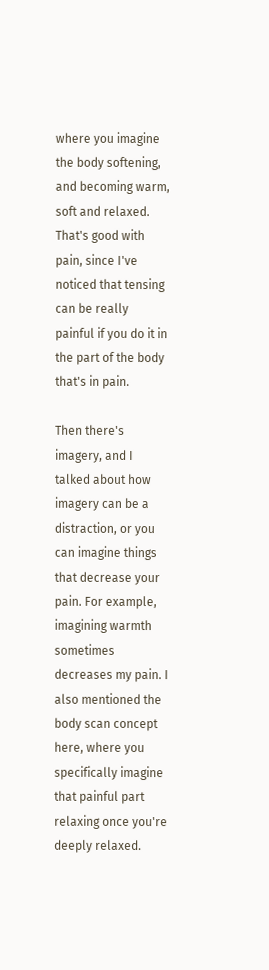where you imagine the body softening, and becoming warm, soft and relaxed. That's good with pain, since I've noticed that tensing can be really painful if you do it in the part of the body that's in pain.

Then there's imagery, and I talked about how imagery can be a distraction, or you can imagine things that decrease your pain. For example, imagining warmth sometimes decreases my pain. I also mentioned the body scan concept here, where you specifically imagine that painful part relaxing once you're deeply relaxed.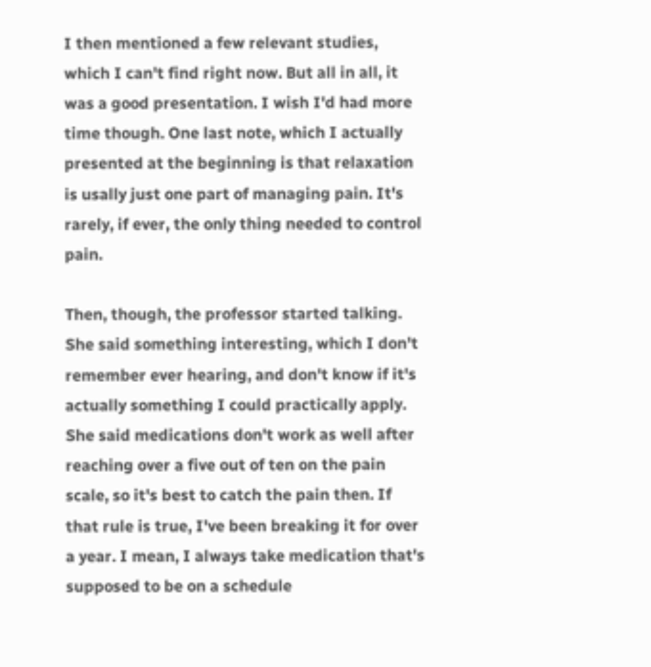I then mentioned a few relevant studies, which I can't find right now. But all in all, it was a good presentation. I wish I'd had more time though. One last note, which I actually presented at the beginning is that relaxation is usally just one part of managing pain. It's rarely, if ever, the only thing needed to control pain.

Then, though, the professor started talking. She said something interesting, which I don't remember ever hearing, and don't know if it's actually something I could practically apply. She said medications don't work as well after reaching over a five out of ten on the pain scale, so it's best to catch the pain then. If that rule is true, I've been breaking it for over a year. I mean, I always take medication that's supposed to be on a schedule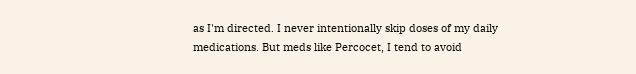as I'm directed. I never intentionally skip doses of my daily medications. But meds like Percocet, I tend to avoid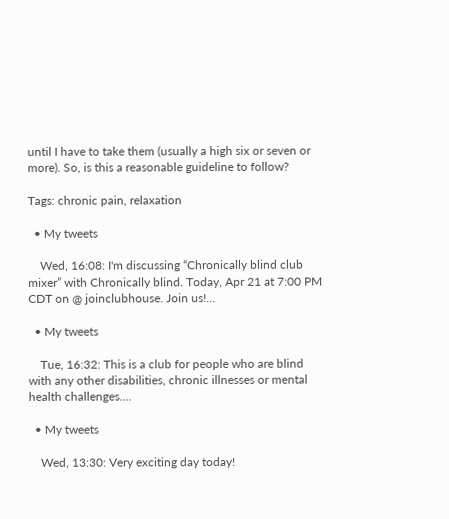until I have to take them (usually a high six or seven or more). So, is this a reasonable guideline to follow?

Tags: chronic pain, relaxation

  • My tweets

    Wed, 16:08: I'm discussing “Chronically blind club mixer” with Chronically blind. Today, Apr 21 at 7:00 PM CDT on @ joinclubhouse. Join us!…

  • My tweets

    Tue, 16:32: This is a club for people who are blind with any other disabilities, chronic illnesses or mental health challenges.…

  • My tweets

    Wed, 13:30: Very exciting day today!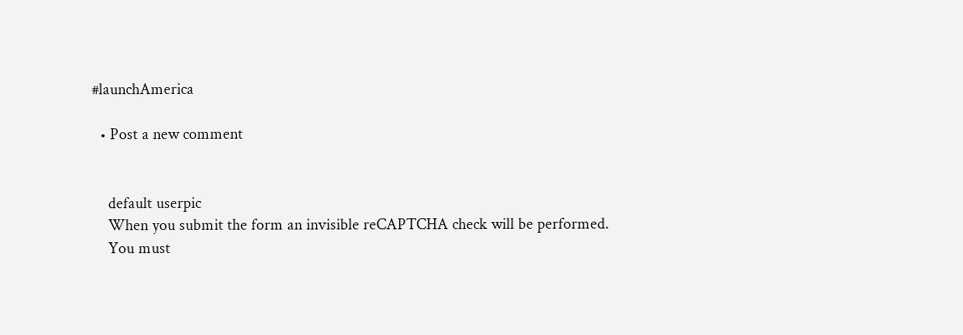#launchAmerica

  • Post a new comment


    default userpic
    When you submit the form an invisible reCAPTCHA check will be performed.
    You must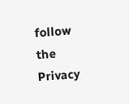follow the Privacy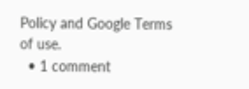Policy and Google Terms of use.
  • 1 comment